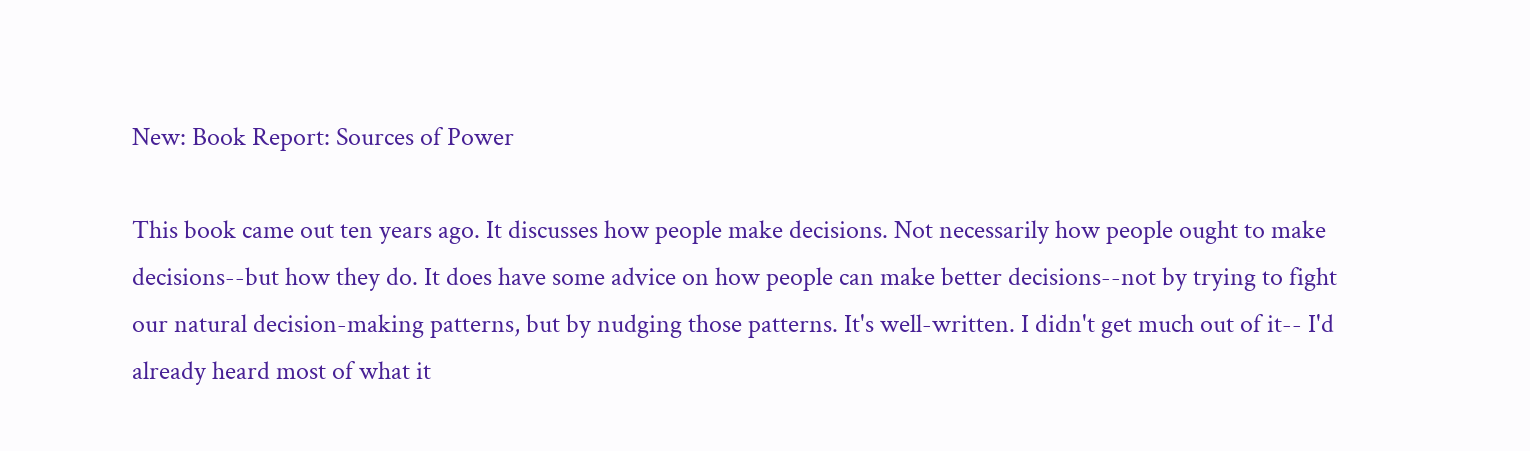New: Book Report: Sources of Power

This book came out ten years ago. It discusses how people make decisions. Not necessarily how people ought to make decisions--but how they do. It does have some advice on how people can make better decisions--not by trying to fight our natural decision-making patterns, but by nudging those patterns. It's well-written. I didn't get much out of it-- I'd already heard most of what it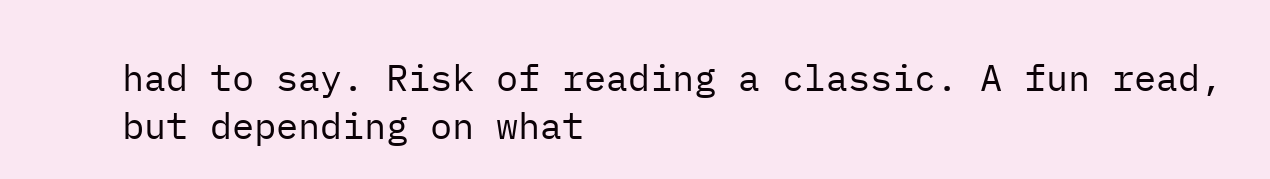had to say. Risk of reading a classic. A fun read, but depending on what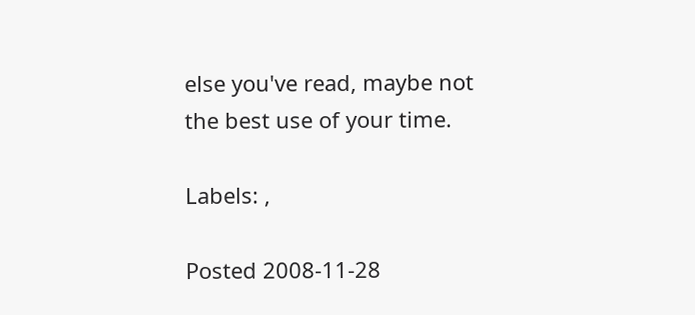else you've read, maybe not the best use of your time.

Labels: ,

Posted 2008-11-28